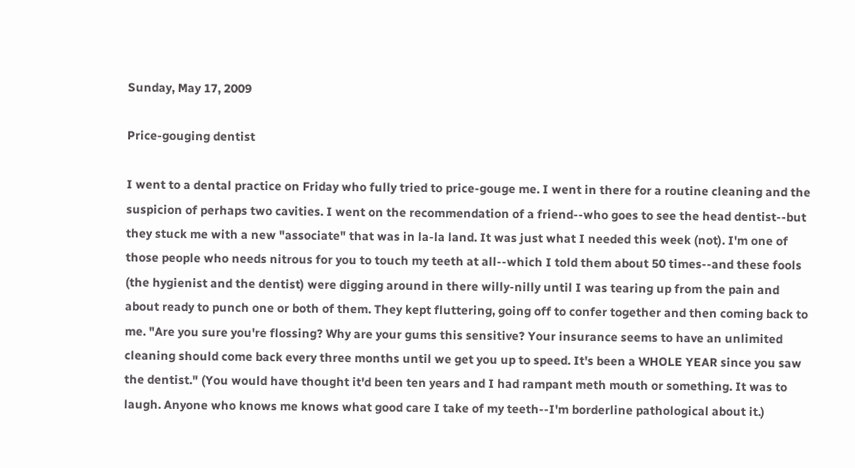Sunday, May 17, 2009

Price-gouging dentist

I went to a dental practice on Friday who fully tried to price-gouge me. I went in there for a routine cleaning and the suspicion of perhaps two cavities. I went on the recommendation of a friend--who goes to see the head dentist--but they stuck me with a new "associate" that was in la-la land. It was just what I needed this week (not). I'm one of those people who needs nitrous for you to touch my teeth at all--which I told them about 50 times--and these fools (the hygienist and the dentist) were digging around in there willy-nilly until I was tearing up from the pain and about ready to punch one or both of them. They kept fluttering, going off to confer together and then coming back to me. "Are you sure you're flossing? Why are your gums this sensitive? Your insurance seems to have an unlimited cleaning should come back every three months until we get you up to speed. It's been a WHOLE YEAR since you saw the dentist." (You would have thought it'd been ten years and I had rampant meth mouth or something. It was to laugh. Anyone who knows me knows what good care I take of my teeth--I'm borderline pathological about it.)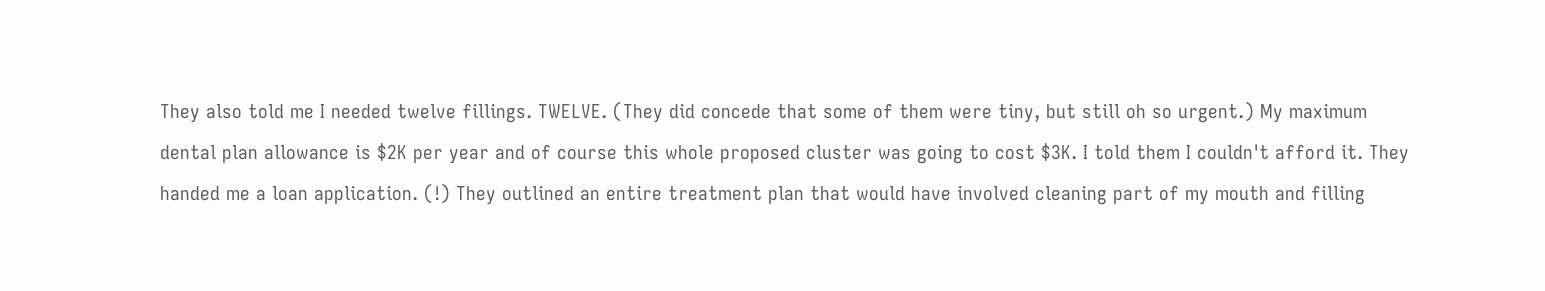They also told me I needed twelve fillings. TWELVE. (They did concede that some of them were tiny, but still oh so urgent.) My maximum dental plan allowance is $2K per year and of course this whole proposed cluster was going to cost $3K. I told them I couldn't afford it. They handed me a loan application. (!) They outlined an entire treatment plan that would have involved cleaning part of my mouth and filling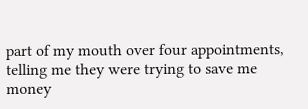part of my mouth over four appointments, telling me they were trying to save me money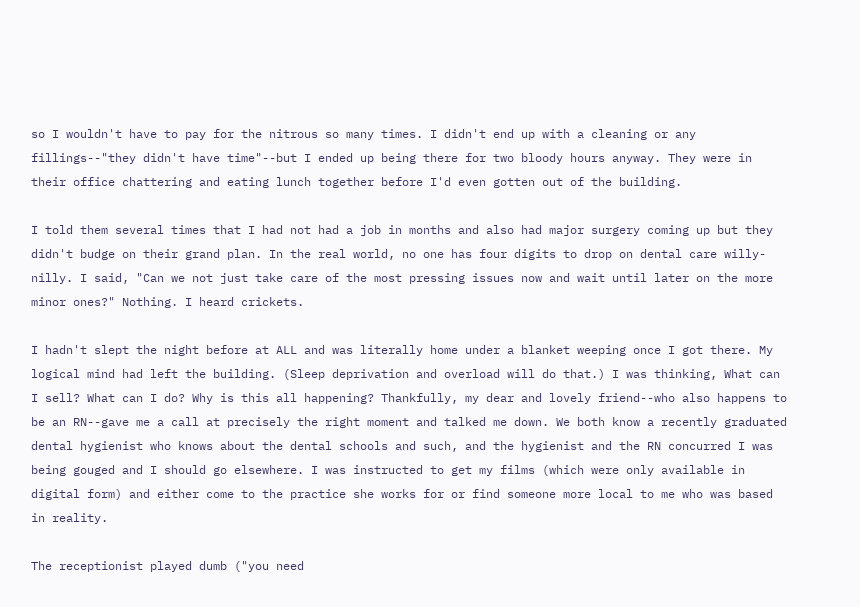so I wouldn't have to pay for the nitrous so many times. I didn't end up with a cleaning or any fillings--"they didn't have time"--but I ended up being there for two bloody hours anyway. They were in their office chattering and eating lunch together before I'd even gotten out of the building.

I told them several times that I had not had a job in months and also had major surgery coming up but they didn't budge on their grand plan. In the real world, no one has four digits to drop on dental care willy-nilly. I said, "Can we not just take care of the most pressing issues now and wait until later on the more minor ones?" Nothing. I heard crickets.

I hadn't slept the night before at ALL and was literally home under a blanket weeping once I got there. My logical mind had left the building. (Sleep deprivation and overload will do that.) I was thinking, What can I sell? What can I do? Why is this all happening? Thankfully, my dear and lovely friend--who also happens to be an RN--gave me a call at precisely the right moment and talked me down. We both know a recently graduated dental hygienist who knows about the dental schools and such, and the hygienist and the RN concurred I was being gouged and I should go elsewhere. I was instructed to get my films (which were only available in digital form) and either come to the practice she works for or find someone more local to me who was based in reality.

The receptionist played dumb ("you need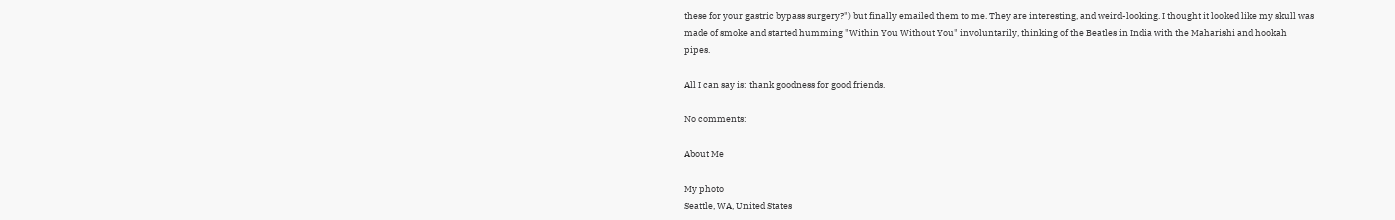these for your gastric bypass surgery?") but finally emailed them to me. They are interesting, and weird-looking. I thought it looked like my skull was made of smoke and started humming "Within You Without You" involuntarily, thinking of the Beatles in India with the Maharishi and hookah pipes.

All I can say is: thank goodness for good friends.

No comments:

About Me

My photo
Seattle, WA, United States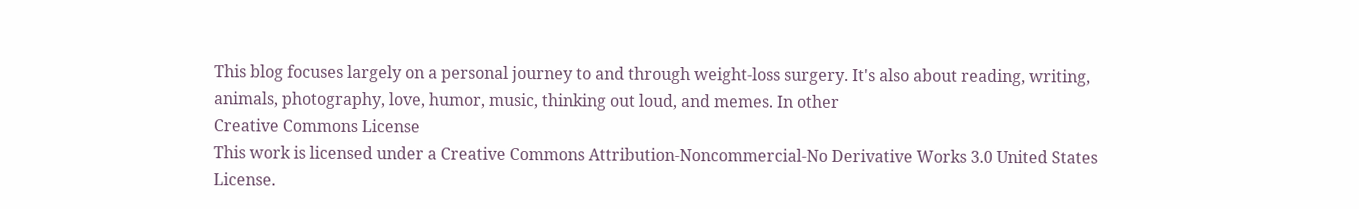This blog focuses largely on a personal journey to and through weight-loss surgery. It's also about reading, writing, animals, photography, love, humor, music, thinking out loud, and memes. In other
Creative Commons License
This work is licensed under a Creative Commons Attribution-Noncommercial-No Derivative Works 3.0 United States License.